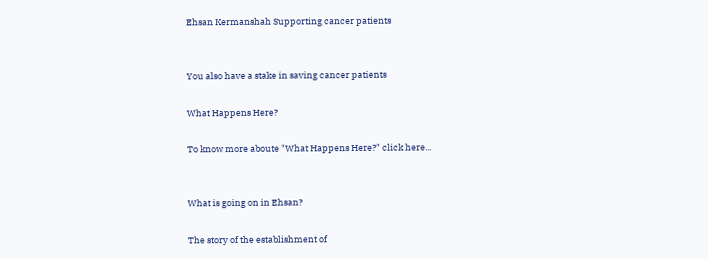Ehsan Kermanshah Supporting cancer patients


You also have a stake in saving cancer patients

What Happens Here?

To know more aboute "What Happens Here?" click here...


What is going on in Ehsan?

The story of the establishment of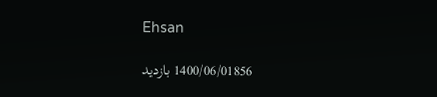Ehsan

1400/06/01856 بازدید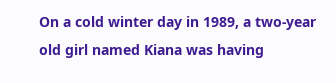On a cold winter day in 1989, a two-year old girl named Kiana was having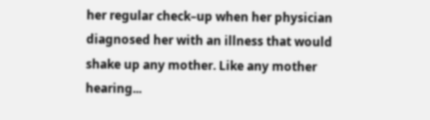her regular check–up when her physician diagnosed her with an illness that would shake up any mother. Like any mother hearing...